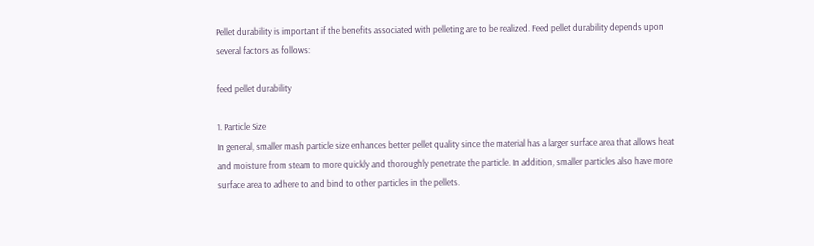Pellet durability is important if the benefits associated with pelleting are to be realized. Feed pellet durability depends upon several factors as follows:

feed pellet durability

1. Particle Size
In general, smaller mash particle size enhances better pellet quality since the material has a larger surface area that allows heat and moisture from steam to more quickly and thoroughly penetrate the particle. In addition, smaller particles also have more surface area to adhere to and bind to other particles in the pellets.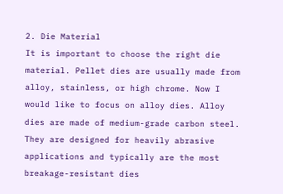2. Die Material
It is important to choose the right die material. Pellet dies are usually made from alloy, stainless, or high chrome. Now I would like to focus on alloy dies. Alloy dies are made of medium-grade carbon steel. They are designed for heavily abrasive applications and typically are the most breakage-resistant dies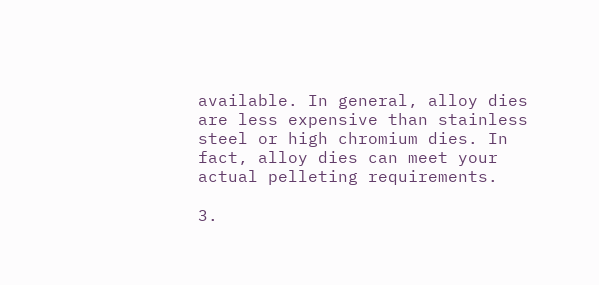available. In general, alloy dies are less expensive than stainless steel or high chromium dies. In fact, alloy dies can meet your actual pelleting requirements.

3.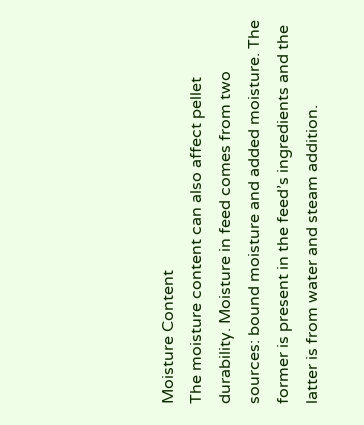Moisture Content
The moisture content can also affect pellet durability. Moisture in feed comes from two sources: bound moisture and added moisture. The former is present in the feed’s ingredients and the latter is from water and steam addition.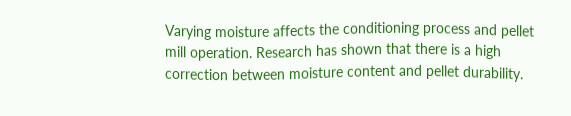Varying moisture affects the conditioning process and pellet mill operation. Research has shown that there is a high correction between moisture content and pellet durability.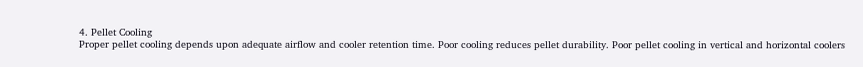4. Pellet Cooling
Proper pellet cooling depends upon adequate airflow and cooler retention time. Poor cooling reduces pellet durability. Poor pellet cooling in vertical and horizontal coolers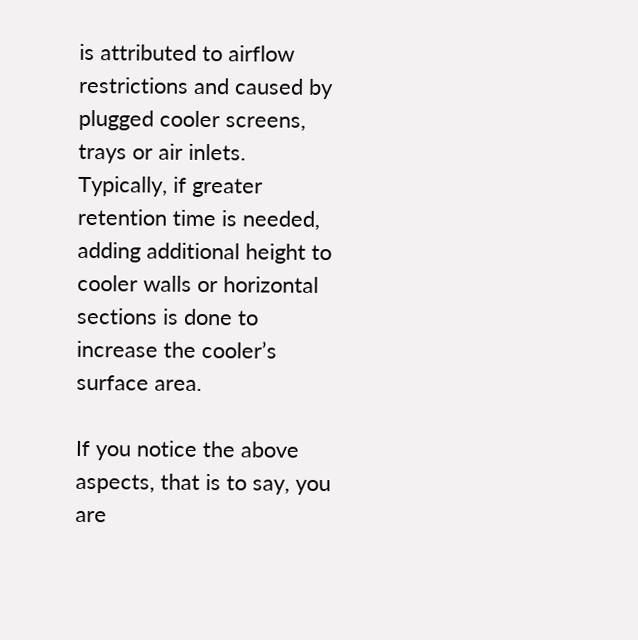is attributed to airflow restrictions and caused by plugged cooler screens, trays or air inlets. Typically, if greater retention time is needed, adding additional height to cooler walls or horizontal sections is done to increase the cooler’s surface area.

If you notice the above aspects, that is to say, you are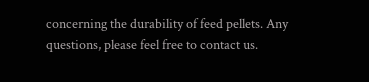concerning the durability of feed pellets. Any questions, please feel free to contact us.